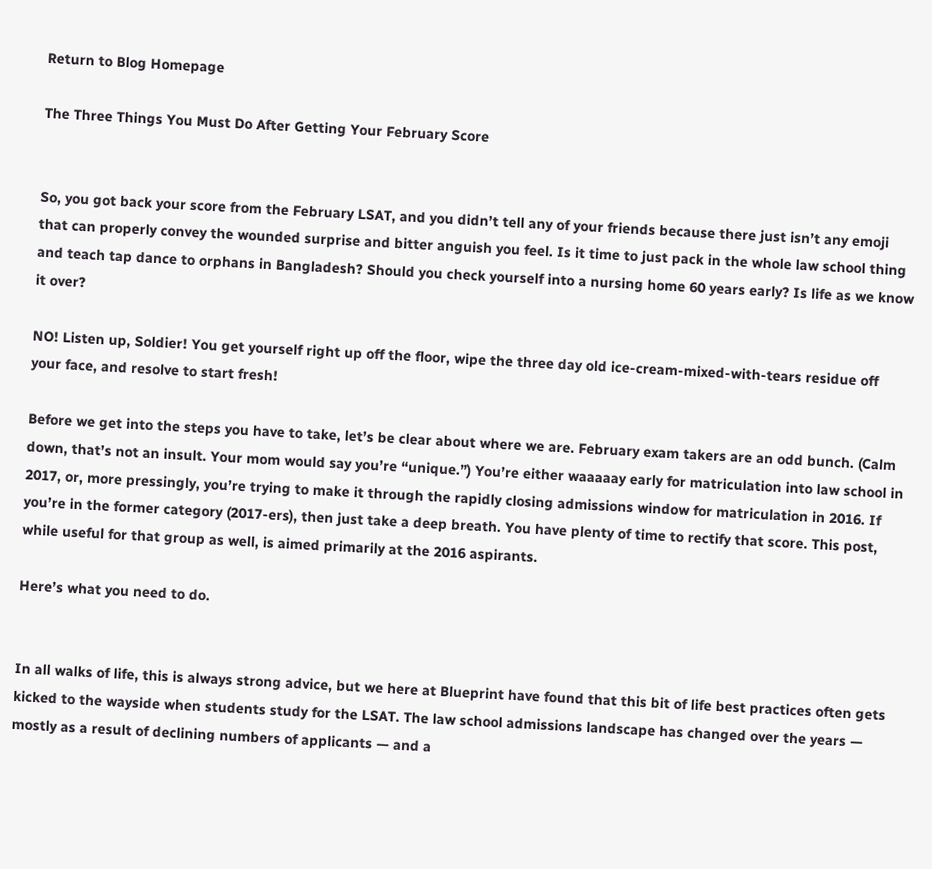Return to Blog Homepage

The Three Things You Must Do After Getting Your February Score


So, you got back your score from the February LSAT, and you didn’t tell any of your friends because there just isn’t any emoji that can properly convey the wounded surprise and bitter anguish you feel. Is it time to just pack in the whole law school thing and teach tap dance to orphans in Bangladesh? Should you check yourself into a nursing home 60 years early? Is life as we know it over?

NO! Listen up, Soldier! You get yourself right up off the floor, wipe the three day old ice-cream-mixed-with-tears residue off your face, and resolve to start fresh!

Before we get into the steps you have to take, let’s be clear about where we are. February exam takers are an odd bunch. (Calm down, that’s not an insult. Your mom would say you’re “unique.”) You’re either waaaaay early for matriculation into law school in 2017, or, more pressingly, you’re trying to make it through the rapidly closing admissions window for matriculation in 2016. If you’re in the former category (2017-ers), then just take a deep breath. You have plenty of time to rectify that score. This post, while useful for that group as well, is aimed primarily at the 2016 aspirants.

Here’s what you need to do.


In all walks of life, this is always strong advice, but we here at Blueprint have found that this bit of life best practices often gets kicked to the wayside when students study for the LSAT. The law school admissions landscape has changed over the years — mostly as a result of declining numbers of applicants — and a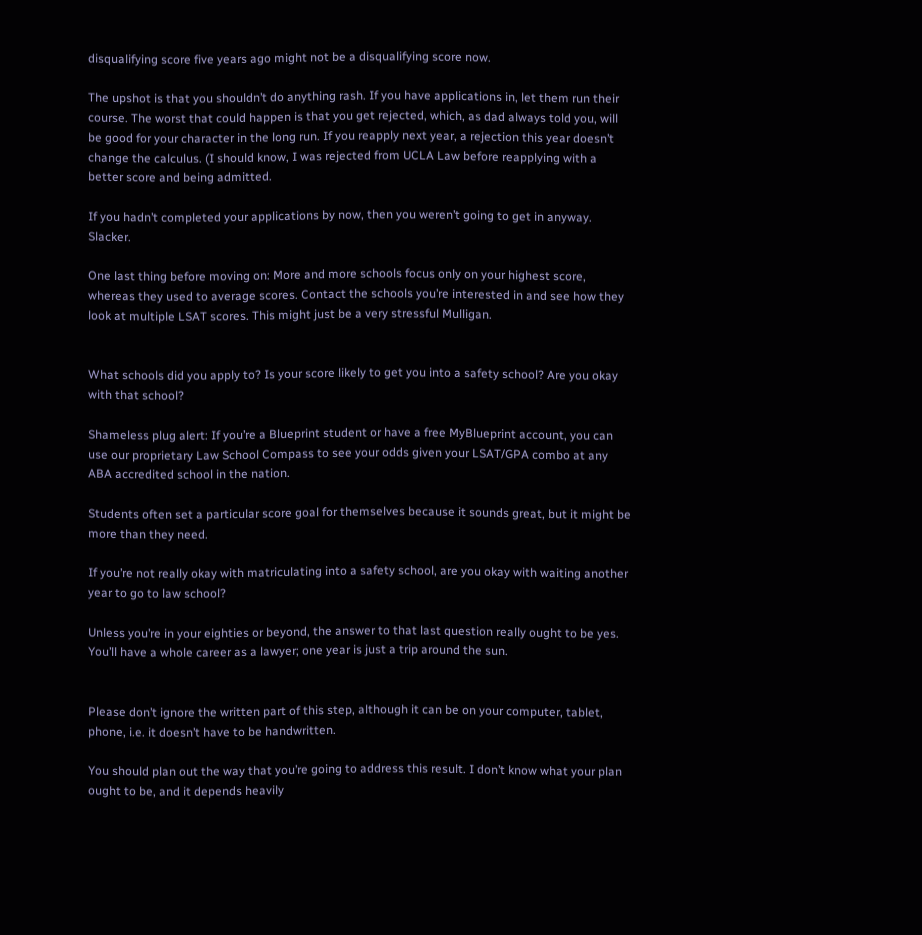disqualifying score five years ago might not be a disqualifying score now.

The upshot is that you shouldn’t do anything rash. If you have applications in, let them run their course. The worst that could happen is that you get rejected, which, as dad always told you, will be good for your character in the long run. If you reapply next year, a rejection this year doesn’t change the calculus. (I should know, I was rejected from UCLA Law before reapplying with a better score and being admitted.

If you hadn’t completed your applications by now, then you weren’t going to get in anyway. Slacker.

One last thing before moving on: More and more schools focus only on your highest score, whereas they used to average scores. Contact the schools you’re interested in and see how they look at multiple LSAT scores. This might just be a very stressful Mulligan.


What schools did you apply to? Is your score likely to get you into a safety school? Are you okay with that school?

Shameless plug alert: If you’re a Blueprint student or have a free MyBlueprint account, you can use our proprietary Law School Compass to see your odds given your LSAT/GPA combo at any ABA accredited school in the nation.

Students often set a particular score goal for themselves because it sounds great, but it might be more than they need.

If you’re not really okay with matriculating into a safety school, are you okay with waiting another year to go to law school?

Unless you’re in your eighties or beyond, the answer to that last question really ought to be yes. You’ll have a whole career as a lawyer; one year is just a trip around the sun.


Please don’t ignore the written part of this step, although it can be on your computer, tablet, phone, i.e. it doesn’t have to be handwritten.

You should plan out the way that you’re going to address this result. I don’t know what your plan ought to be, and it depends heavily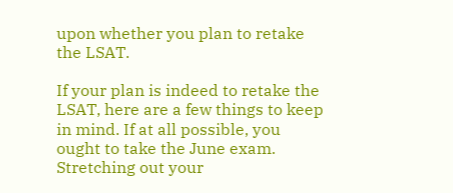upon whether you plan to retake the LSAT.

If your plan is indeed to retake the LSAT, here are a few things to keep in mind. If at all possible, you ought to take the June exam. Stretching out your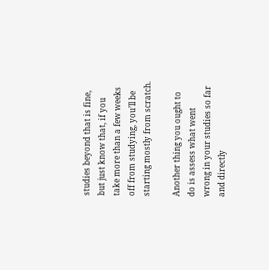studies beyond that is fine, but just know that, if you take more than a few weeks off from studying, you’ll be starting mostly from scratch.

Another thing you ought to do is assess what went wrong in your studies so far and directly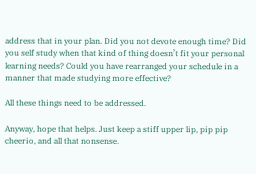address that in your plan. Did you not devote enough time? Did you self study when that kind of thing doesn’t fit your personal learning needs? Could you have rearranged your schedule in a manner that made studying more effective?

All these things need to be addressed.

Anyway, hope that helps. Just keep a stiff upper lip, pip pip cheerio, and all that nonsense.